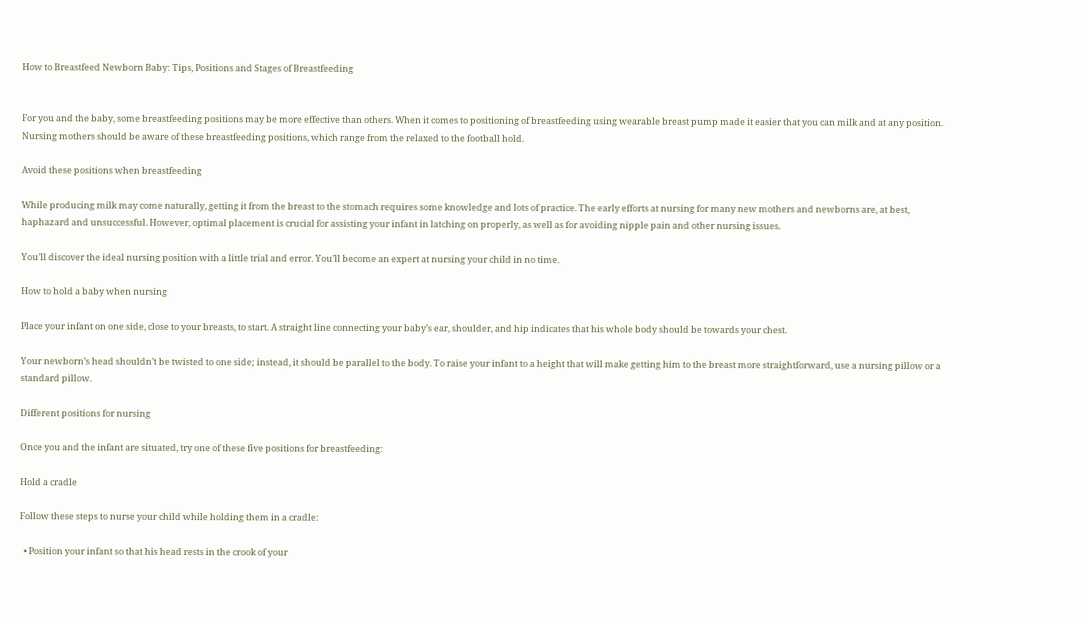How to Breastfeed Newborn Baby: Tips, Positions and Stages of Breastfeeding


For you and the baby, some breastfeeding positions may be more effective than others. When it comes to positioning of breastfeeding using wearable breast pump made it easier that you can milk and at any position. Nursing mothers should be aware of these breastfeeding positions, which range from the relaxed to the football hold.

Avoid these positions when breastfeeding

While producing milk may come naturally, getting it from the breast to the stomach requires some knowledge and lots of practice. The early efforts at nursing for many new mothers and newborns are, at best, haphazard and unsuccessful. However, optimal placement is crucial for assisting your infant in latching on properly, as well as for avoiding nipple pain and other nursing issues.

You’ll discover the ideal nursing position with a little trial and error. You’ll become an expert at nursing your child in no time.

How to hold a baby when nursing

Place your infant on one side, close to your breasts, to start. A straight line connecting your baby’s ear, shoulder, and hip indicates that his whole body should be towards your chest.

Your newborn’s head shouldn’t be twisted to one side; instead, it should be parallel to the body. To raise your infant to a height that will make getting him to the breast more straightforward, use a nursing pillow or a standard pillow.

Different positions for nursing

Once you and the infant are situated, try one of these five positions for breastfeeding:

Hold a cradle

Follow these steps to nurse your child while holding them in a cradle:

  • Position your infant so that his head rests in the crook of your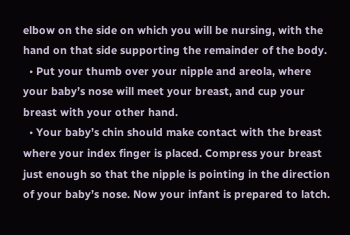elbow on the side on which you will be nursing, with the hand on that side supporting the remainder of the body.
  • Put your thumb over your nipple and areola, where your baby’s nose will meet your breast, and cup your breast with your other hand.
  • Your baby’s chin should make contact with the breast where your index finger is placed. Compress your breast just enough so that the nipple is pointing in the direction of your baby’s nose. Now your infant is prepared to latch.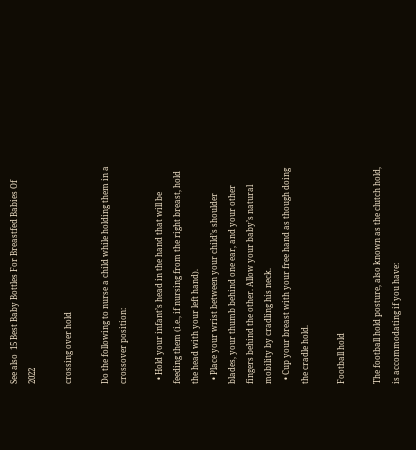See also  15 Best Baby Bottles For Breastfed Babies Of 2022

crossing over hold

Do the following to nurse a child while holding them in a crossover position:

  • Hold your infant’s head in the hand that will be feeding them (i.e., if nursing from the right breast, hold the head with your left hand).
  • Place your wrist between your child’s shoulder blades, your thumb behind one ear, and your other fingers behind the other. Allow your baby’s natural mobility by cradling his neck.
  • Cup your breast with your free hand as though doing the cradle hold.

Football hold

The football hold posture, also known as the clutch hold, is accommodating if you have: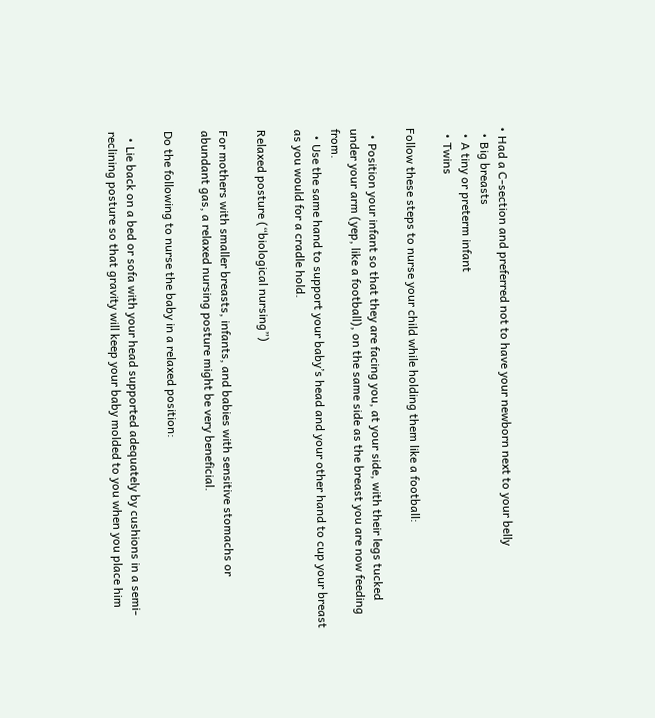• Had a C-section and preferred not to have your newborn next to your belly
  • Big breasts
  • A tiny or preterm infant
  • Twins

Follow these steps to nurse your child while holding them like a football:

  • Position your infant so that they are facing you, at your side, with their legs tucked under your arm (yep, like a football), on the same side as the breast you are now feeding from.
  • Use the same hand to support your baby’s head and your other hand to cup your breast as you would for a cradle hold.

Relaxed posture (“biological nursing”)

For mothers with smaller breasts, infants, and babies with sensitive stomachs or abundant gas, a relaxed nursing posture might be very beneficial.

Do the following to nurse the baby in a relaxed position:

  • Lie back on a bed or sofa with your head supported adequately by cushions in a semi-reclining posture so that gravity will keep your baby molded to you when you place him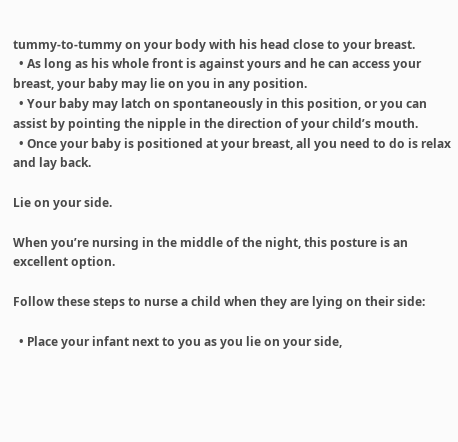tummy-to-tummy on your body with his head close to your breast.
  • As long as his whole front is against yours and he can access your breast, your baby may lie on you in any position.
  • Your baby may latch on spontaneously in this position, or you can assist by pointing the nipple in the direction of your child’s mouth.
  • Once your baby is positioned at your breast, all you need to do is relax and lay back.

Lie on your side.

When you’re nursing in the middle of the night, this posture is an excellent option.

Follow these steps to nurse a child when they are lying on their side:

  • Place your infant next to you as you lie on your side,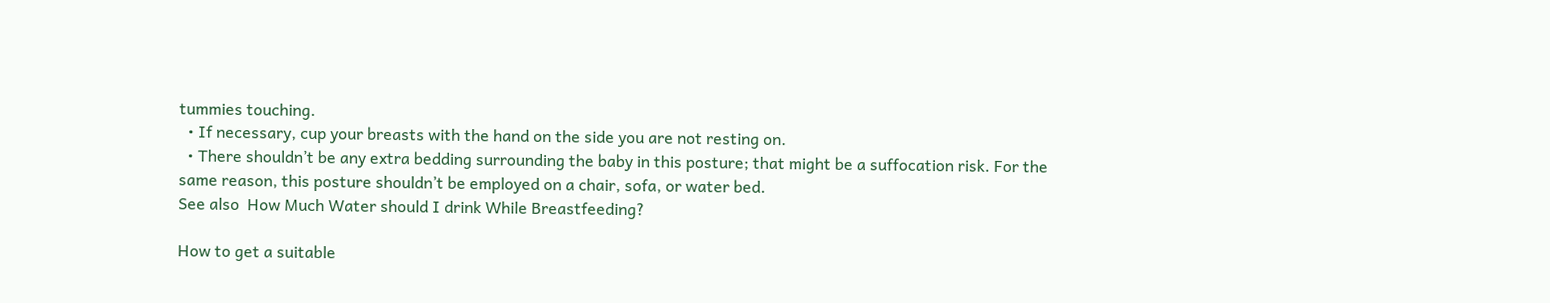tummies touching.
  • If necessary, cup your breasts with the hand on the side you are not resting on.
  • There shouldn’t be any extra bedding surrounding the baby in this posture; that might be a suffocation risk. For the same reason, this posture shouldn’t be employed on a chair, sofa, or water bed.
See also  How Much Water should I drink While Breastfeeding?

How to get a suitable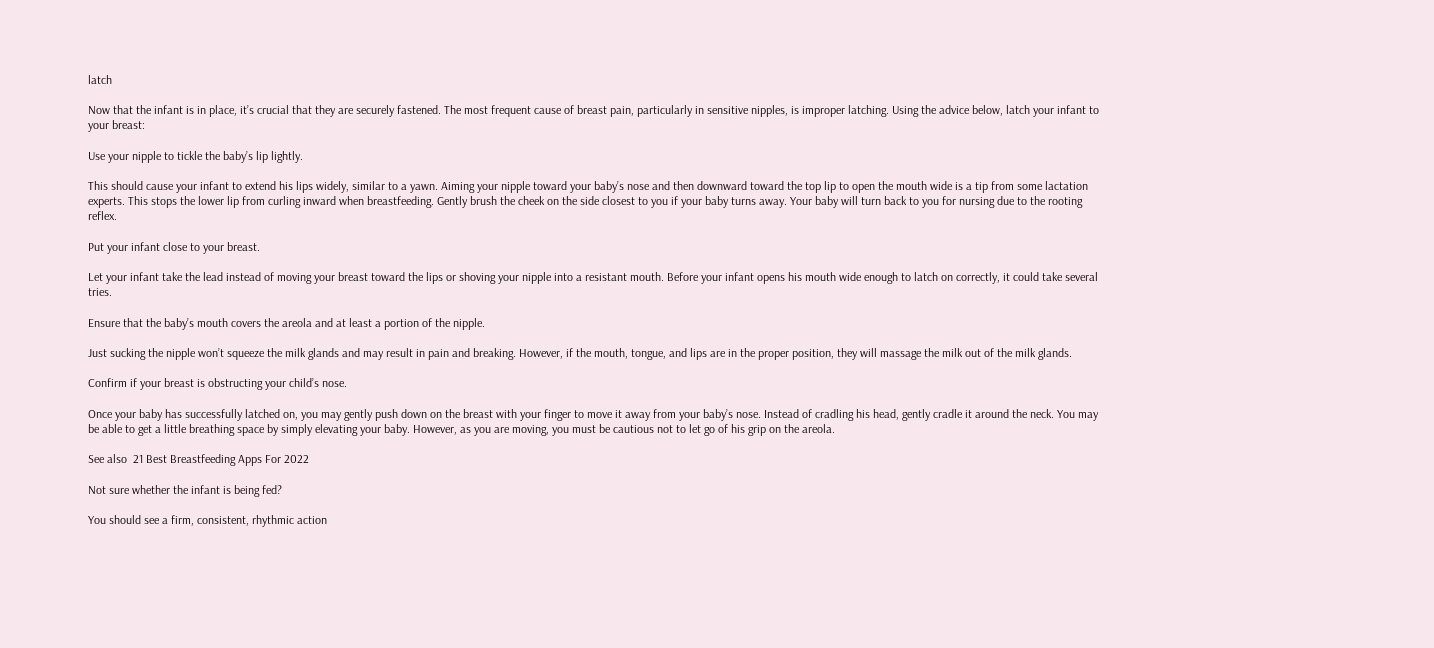latch

Now that the infant is in place, it’s crucial that they are securely fastened. The most frequent cause of breast pain, particularly in sensitive nipples, is improper latching. Using the advice below, latch your infant to your breast:

Use your nipple to tickle the baby’s lip lightly.

This should cause your infant to extend his lips widely, similar to a yawn. Aiming your nipple toward your baby’s nose and then downward toward the top lip to open the mouth wide is a tip from some lactation experts. This stops the lower lip from curling inward when breastfeeding. Gently brush the cheek on the side closest to you if your baby turns away. Your baby will turn back to you for nursing due to the rooting reflex.

Put your infant close to your breast.

Let your infant take the lead instead of moving your breast toward the lips or shoving your nipple into a resistant mouth. Before your infant opens his mouth wide enough to latch on correctly, it could take several tries.

Ensure that the baby’s mouth covers the areola and at least a portion of the nipple.

Just sucking the nipple won’t squeeze the milk glands and may result in pain and breaking. However, if the mouth, tongue, and lips are in the proper position, they will massage the milk out of the milk glands.

Confirm if your breast is obstructing your child’s nose.

Once your baby has successfully latched on, you may gently push down on the breast with your finger to move it away from your baby’s nose. Instead of cradling his head, gently cradle it around the neck. You may be able to get a little breathing space by simply elevating your baby. However, as you are moving, you must be cautious not to let go of his grip on the areola.

See also  21 Best Breastfeeding Apps For 2022

Not sure whether the infant is being fed?

You should see a firm, consistent, rhythmic action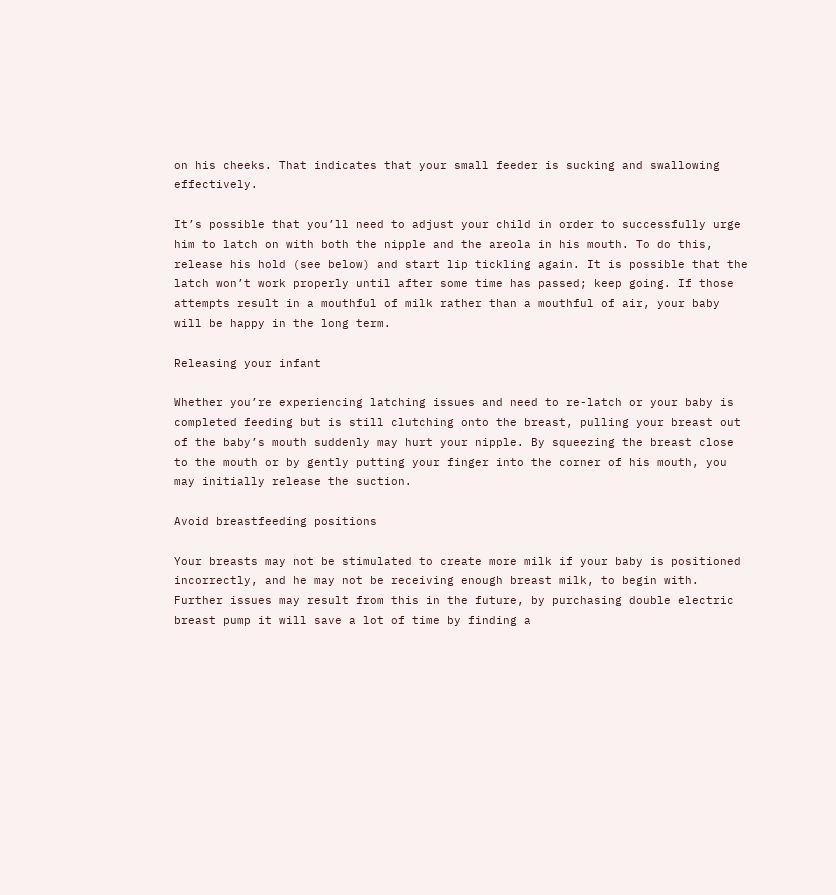on his cheeks. That indicates that your small feeder is sucking and swallowing effectively.

It’s possible that you’ll need to adjust your child in order to successfully urge him to latch on with both the nipple and the areola in his mouth. To do this, release his hold (see below) and start lip tickling again. It is possible that the latch won’t work properly until after some time has passed; keep going. If those attempts result in a mouthful of milk rather than a mouthful of air, your baby will be happy in the long term.

Releasing your infant

Whether you’re experiencing latching issues and need to re-latch or your baby is completed feeding but is still clutching onto the breast, pulling your breast out of the baby’s mouth suddenly may hurt your nipple. By squeezing the breast close to the mouth or by gently putting your finger into the corner of his mouth, you may initially release the suction.

Avoid breastfeeding positions

Your breasts may not be stimulated to create more milk if your baby is positioned incorrectly, and he may not be receiving enough breast milk, to begin with. Further issues may result from this in the future, by purchasing double electric breast pump it will save a lot of time by finding a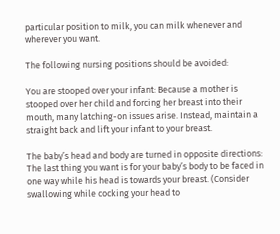particular position to milk, you can milk whenever and wherever you want.

The following nursing positions should be avoided:

You are stooped over your infant: Because a mother is stooped over her child and forcing her breast into their mouth, many latching-on issues arise. Instead, maintain a straight back and lift your infant to your breast.

The baby’s head and body are turned in opposite directions:  The last thing you want is for your baby’s body to be faced in one way while his head is towards your breast. (Consider swallowing while cocking your head to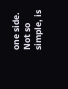one side. Not so simple, is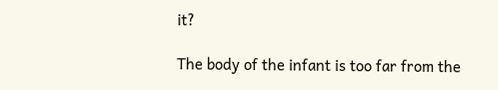it?

The body of the infant is too far from the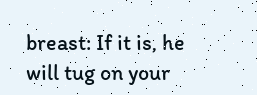breast: If it is, he will tug on your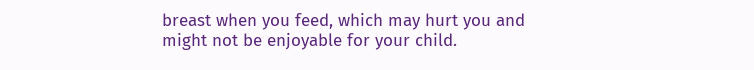breast when you feed, which may hurt you and might not be enjoyable for your child.